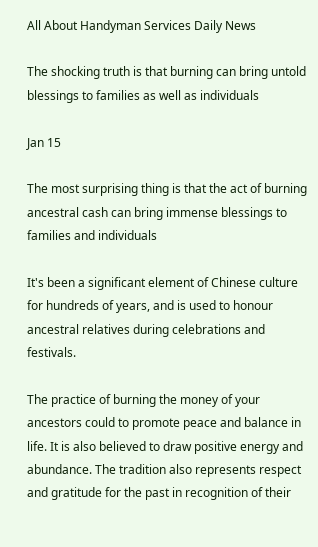All About Handyman Services Daily News

The shocking truth is that burning can bring untold blessings to families as well as individuals

Jan 15

The most surprising thing is that the act of burning ancestral cash can bring immense blessings to families and individuals

It's been a significant element of Chinese culture for hundreds of years, and is used to honour ancestral relatives during celebrations and festivals.

The practice of burning the money of your ancestors could to promote peace and balance in life. It is also believed to draw positive energy and abundance. The tradition also represents respect and gratitude for the past in recognition of their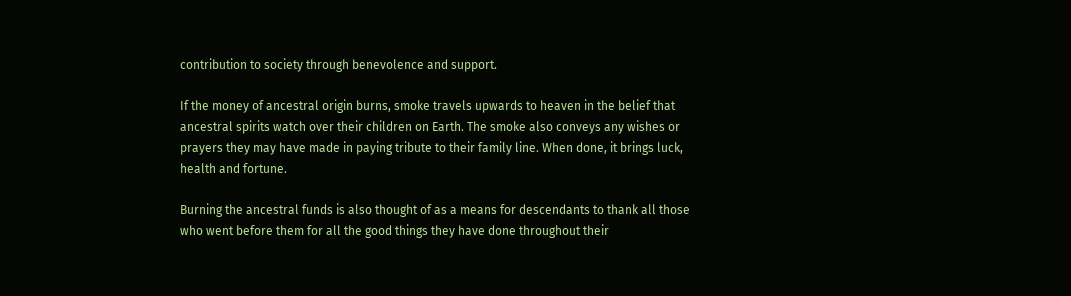contribution to society through benevolence and support.

If the money of ancestral origin burns, smoke travels upwards to heaven in the belief that ancestral spirits watch over their children on Earth. The smoke also conveys any wishes or prayers they may have made in paying tribute to their family line. When done, it brings luck, health and fortune.

Burning the ancestral funds is also thought of as a means for descendants to thank all those who went before them for all the good things they have done throughout their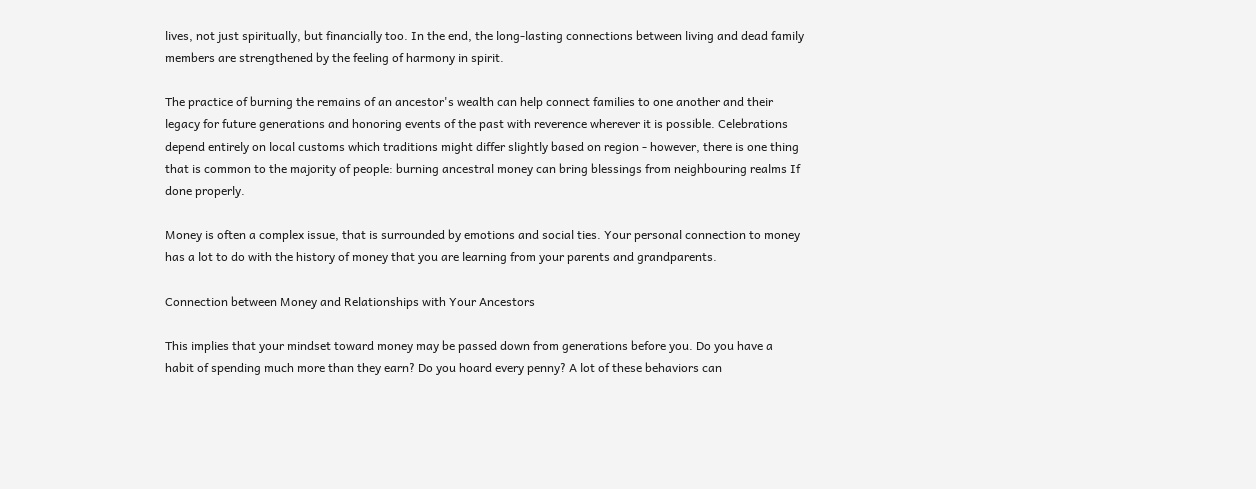lives, not just spiritually, but financially too. In the end, the long-lasting connections between living and dead family members are strengthened by the feeling of harmony in spirit.

The practice of burning the remains of an ancestor's wealth can help connect families to one another and their legacy for future generations and honoring events of the past with reverence wherever it is possible. Celebrations depend entirely on local customs which traditions might differ slightly based on region - however, there is one thing that is common to the majority of people: burning ancestral money can bring blessings from neighbouring realms If done properly.

Money is often a complex issue, that is surrounded by emotions and social ties. Your personal connection to money has a lot to do with the history of money that you are learning from your parents and grandparents.

Connection between Money and Relationships with Your Ancestors

This implies that your mindset toward money may be passed down from generations before you. Do you have a habit of spending much more than they earn? Do you hoard every penny? A lot of these behaviors can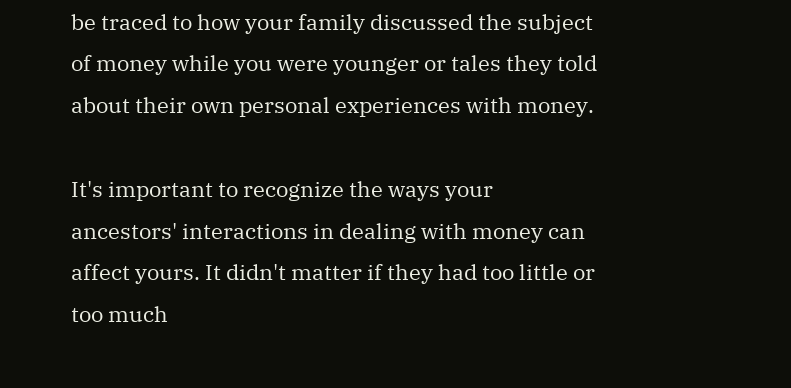be traced to how your family discussed the subject of money while you were younger or tales they told about their own personal experiences with money.

It's important to recognize the ways your ancestors' interactions in dealing with money can affect yours. It didn't matter if they had too little or too much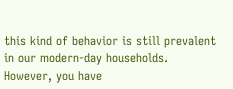this kind of behavior is still prevalent in our modern-day households. However, you have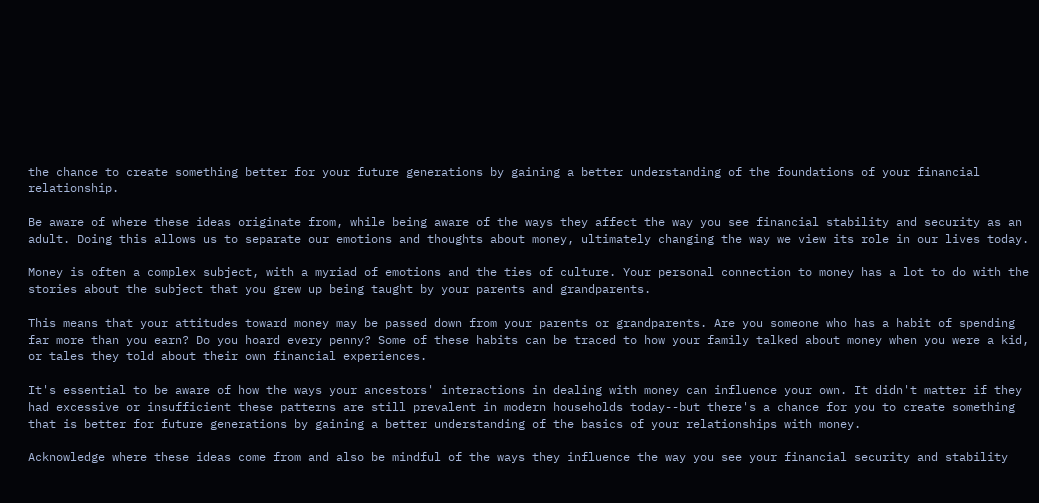the chance to create something better for your future generations by gaining a better understanding of the foundations of your financial relationship.

Be aware of where these ideas originate from, while being aware of the ways they affect the way you see financial stability and security as an adult. Doing this allows us to separate our emotions and thoughts about money, ultimately changing the way we view its role in our lives today.

Money is often a complex subject, with a myriad of emotions and the ties of culture. Your personal connection to money has a lot to do with the stories about the subject that you grew up being taught by your parents and grandparents.

This means that your attitudes toward money may be passed down from your parents or grandparents. Are you someone who has a habit of spending far more than you earn? Do you hoard every penny? Some of these habits can be traced to how your family talked about money when you were a kid, or tales they told about their own financial experiences.

It's essential to be aware of how the ways your ancestors' interactions in dealing with money can influence your own. It didn't matter if they had excessive or insufficient these patterns are still prevalent in modern households today--but there's a chance for you to create something that is better for future generations by gaining a better understanding of the basics of your relationships with money.

Acknowledge where these ideas come from and also be mindful of the ways they influence the way you see your financial security and stability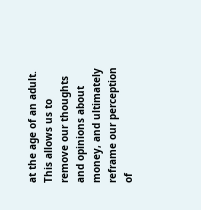at the age of an adult. This allows us to remove our thoughts and opinions about money, and ultimately reframe our perception of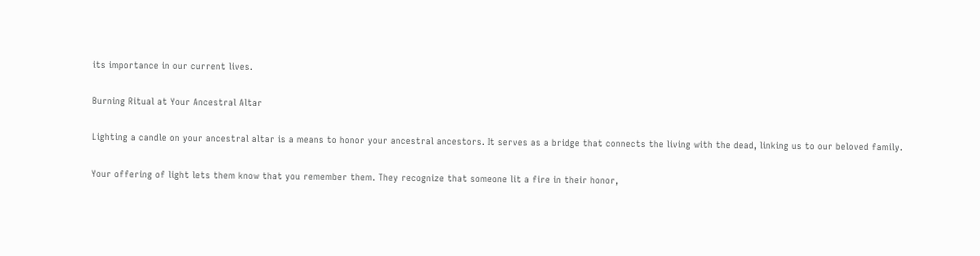its importance in our current lives.

Burning Ritual at Your Ancestral Altar

Lighting a candle on your ancestral altar is a means to honor your ancestral ancestors. It serves as a bridge that connects the living with the dead, linking us to our beloved family.

Your offering of light lets them know that you remember them. They recognize that someone lit a fire in their honor,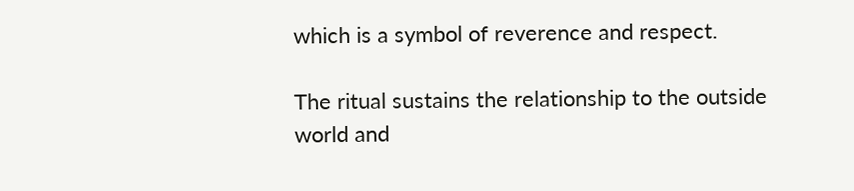which is a symbol of reverence and respect.

The ritual sustains the relationship to the outside world and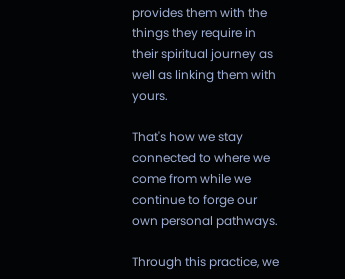provides them with the things they require in their spiritual journey as well as linking them with yours.

That's how we stay connected to where we come from while we continue to forge our own personal pathways.

Through this practice, we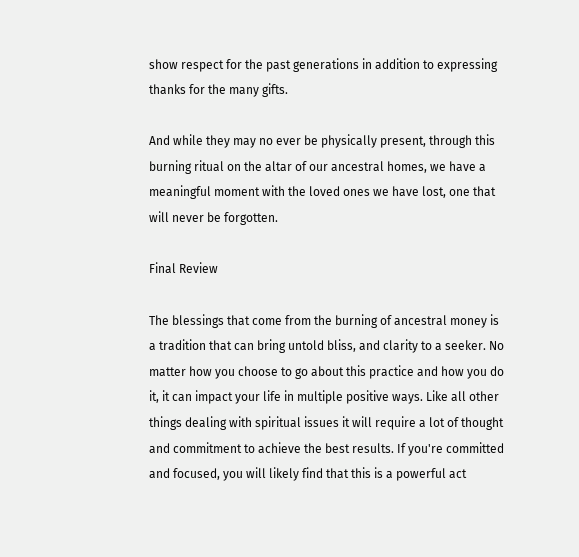show respect for the past generations in addition to expressing thanks for the many gifts.

And while they may no ever be physically present, through this burning ritual on the altar of our ancestral homes, we have a meaningful moment with the loved ones we have lost, one that will never be forgotten.

Final Review

The blessings that come from the burning of ancestral money is a tradition that can bring untold bliss, and clarity to a seeker. No matter how you choose to go about this practice and how you do it, it can impact your life in multiple positive ways. Like all other things dealing with spiritual issues it will require a lot of thought and commitment to achieve the best results. If you're committed and focused, you will likely find that this is a powerful act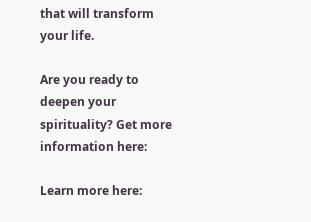that will transform your life.

Are you ready to deepen your spirituality? Get more information here:

Learn more here: